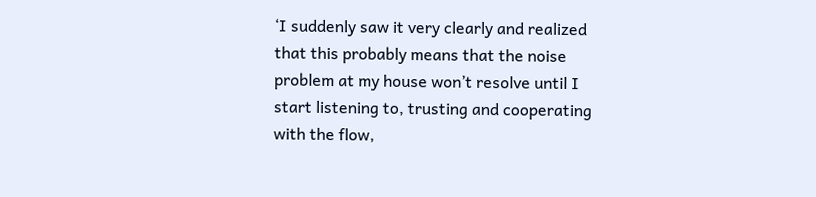‘I suddenly saw it very clearly and realized that this probably means that the noise problem at my house won’t resolve until I start listening to, trusting and cooperating with the flow,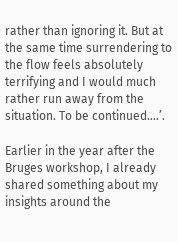rather than ignoring it. But at the same time surrendering to the flow feels absolutely terrifying and I would much rather run away from the situation. To be continued….’.

Earlier in the year after the Bruges workshop, I already shared something about my insights around the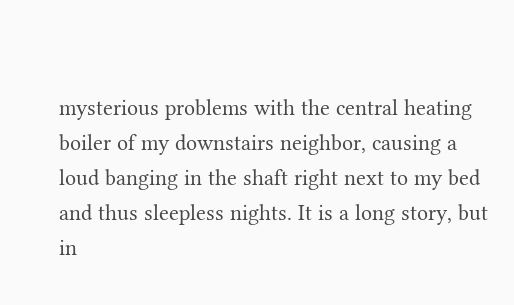mysterious problems with the central heating boiler of my downstairs neighbor, causing a loud banging in the shaft right next to my bed and thus sleepless nights. It is a long story, but in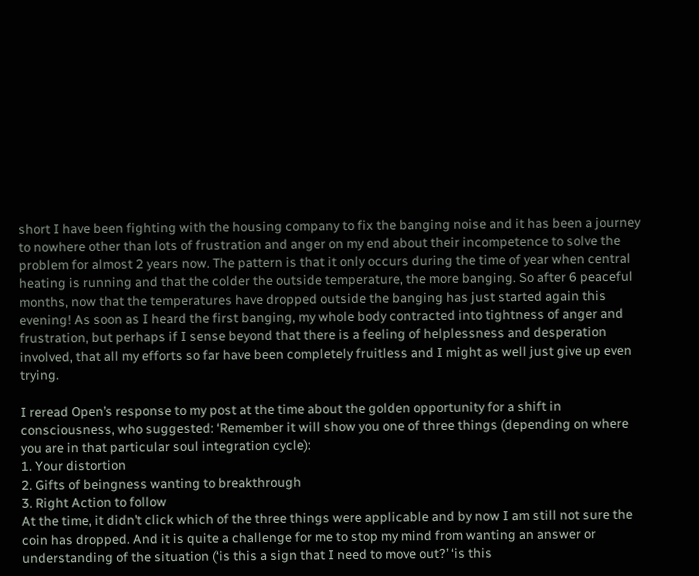short I have been fighting with the housing company to fix the banging noise and it has been a journey to nowhere other than lots of frustration and anger on my end about their incompetence to solve the problem for almost 2 years now. The pattern is that it only occurs during the time of year when central heating is running and that the colder the outside temperature, the more banging. So after 6 peaceful months, now that the temperatures have dropped outside the banging has just started again this evening! As soon as I heard the first banging, my whole body contracted into tightness of anger and frustration, but perhaps if I sense beyond that there is a feeling of helplessness and desperation involved, that all my efforts so far have been completely fruitless and I might as well just give up even trying.

I reread Open’s response to my post at the time about the golden opportunity for a shift in consciousness, who suggested: ‘Remember it will show you one of three things (depending on where you are in that particular soul integration cycle):
1. Your distortion
2. Gifts of beingness wanting to breakthrough
3. Right Action to follow
At the time, it didn’t click which of the three things were applicable and by now I am still not sure the coin has dropped. And it is quite a challenge for me to stop my mind from wanting an answer or understanding of the situation (‘is this a sign that I need to move out?’ ‘is this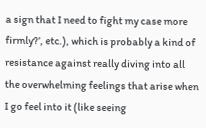a sign that I need to fight my case more firmly?’, etc.), which is probably a kind of resistance against really diving into all the overwhelming feelings that arise when I go feel into it (like seeing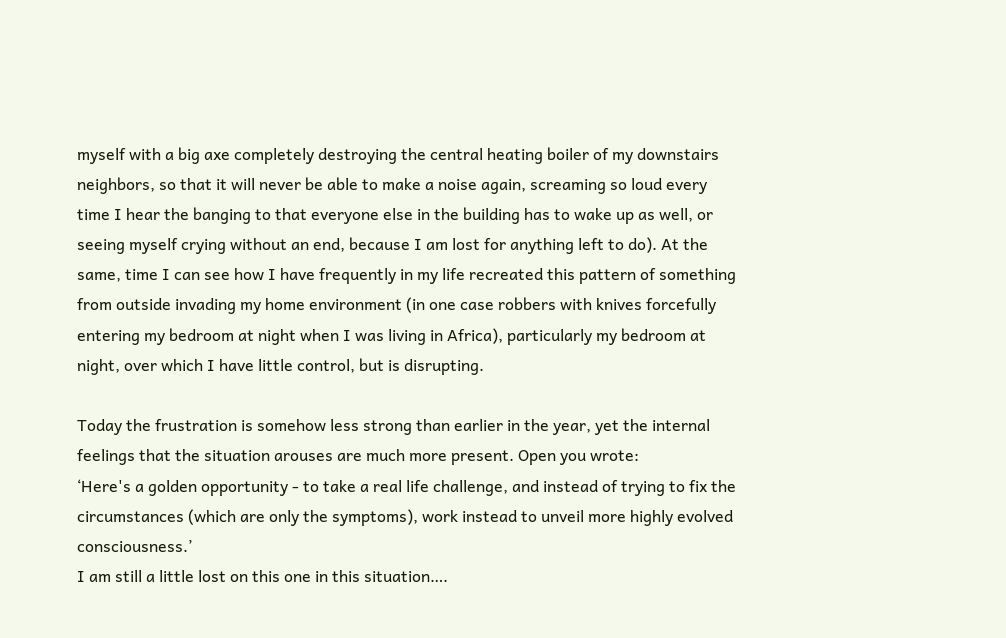myself with a big axe completely destroying the central heating boiler of my downstairs neighbors, so that it will never be able to make a noise again, screaming so loud every time I hear the banging to that everyone else in the building has to wake up as well, or seeing myself crying without an end, because I am lost for anything left to do). At the same, time I can see how I have frequently in my life recreated this pattern of something from outside invading my home environment (in one case robbers with knives forcefully entering my bedroom at night when I was living in Africa), particularly my bedroom at night, over which I have little control, but is disrupting.

Today the frustration is somehow less strong than earlier in the year, yet the internal feelings that the situation arouses are much more present. Open you wrote:
‘Here's a golden opportunity - to take a real life challenge, and instead of trying to fix the circumstances (which are only the symptoms), work instead to unveil more highly evolved consciousness.’
I am still a little lost on this one in this situation….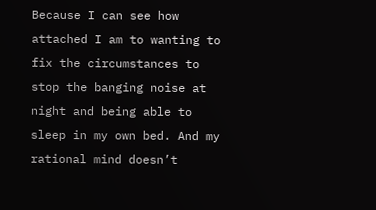Because I can see how attached I am to wanting to fix the circumstances to stop the banging noise at night and being able to sleep in my own bed. And my rational mind doesn’t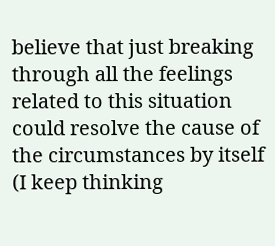believe that just breaking through all the feelings related to this situation could resolve the cause of the circumstances by itself (I keep thinking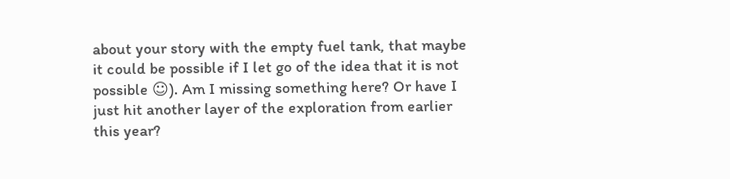about your story with the empty fuel tank, that maybe it could be possible if I let go of the idea that it is not possible ☺). Am I missing something here? Or have I just hit another layer of the exploration from earlier this year?